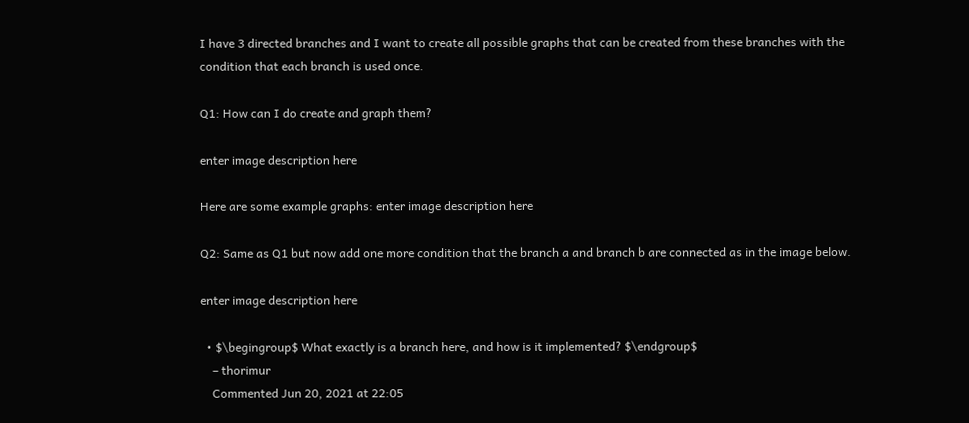I have 3 directed branches and I want to create all possible graphs that can be created from these branches with the condition that each branch is used once.

Q1: How can I do create and graph them?

enter image description here

Here are some example graphs: enter image description here

Q2: Same as Q1 but now add one more condition that the branch a and branch b are connected as in the image below.

enter image description here

  • $\begingroup$ What exactly is a branch here, and how is it implemented? $\endgroup$
    – thorimur
    Commented Jun 20, 2021 at 22:05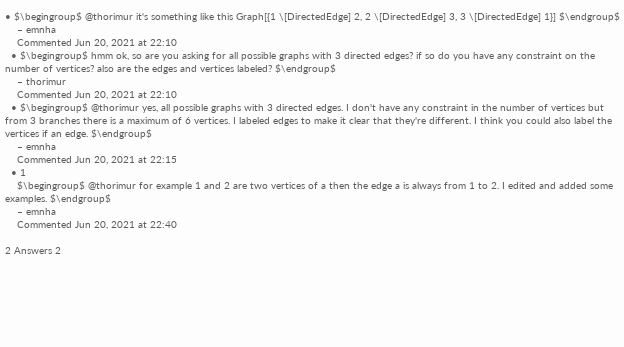• $\begingroup$ @thorimur it's something like this Graph[{1 \[DirectedEdge] 2, 2 \[DirectedEdge] 3, 3 \[DirectedEdge] 1}] $\endgroup$
    – emnha
    Commented Jun 20, 2021 at 22:10
  • $\begingroup$ hmm ok, so are you asking for all possible graphs with 3 directed edges? if so do you have any constraint on the number of vertices? also are the edges and vertices labeled? $\endgroup$
    – thorimur
    Commented Jun 20, 2021 at 22:10
  • $\begingroup$ @thorimur yes, all possible graphs with 3 directed edges. I don't have any constraint in the number of vertices but from 3 branches there is a maximum of 6 vertices. I labeled edges to make it clear that they're different. I think you could also label the vertices if an edge. $\endgroup$
    – emnha
    Commented Jun 20, 2021 at 22:15
  • 1
    $\begingroup$ @thorimur for example 1 and 2 are two vertices of a then the edge a is always from 1 to 2. I edited and added some examples. $\endgroup$
    – emnha
    Commented Jun 20, 2021 at 22:40

2 Answers 2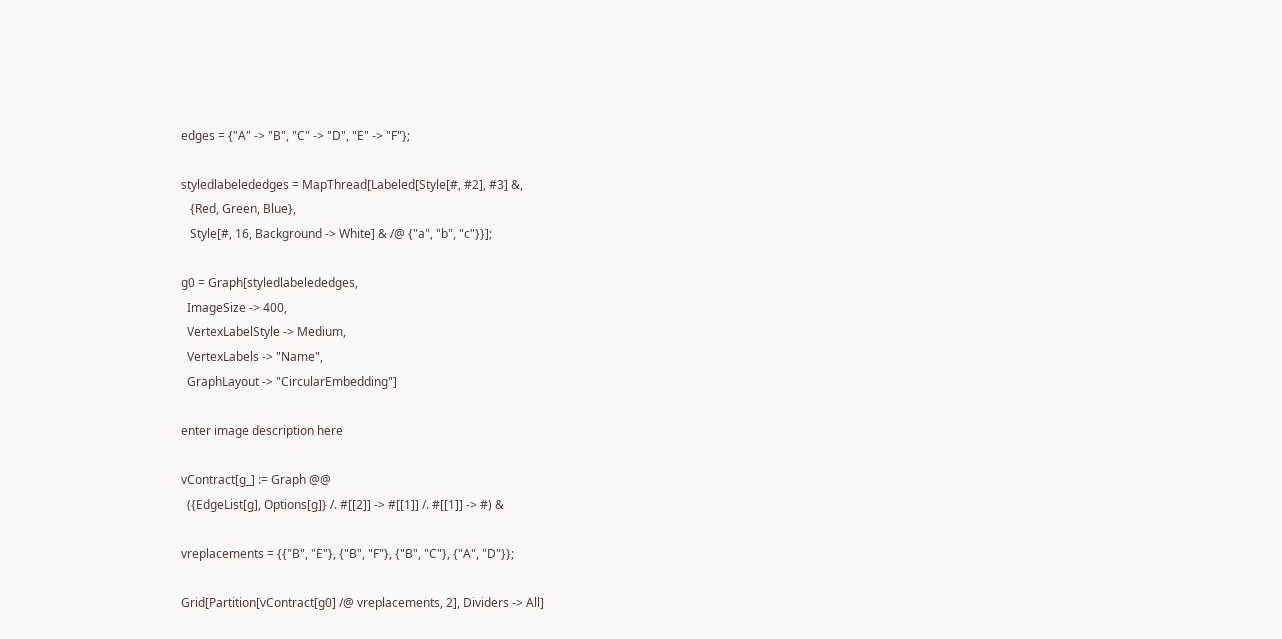edges = {"A" -> "B", "C" -> "D", "E" -> "F"};

styledlabelededges = MapThread[Labeled[Style[#, #2], #3] &,
   {Red, Green, Blue},
   Style[#, 16, Background -> White] & /@ {"a", "b", "c"}}];

g0 = Graph[styledlabelededges,
  ImageSize -> 400,
  VertexLabelStyle -> Medium,
  VertexLabels -> "Name",
  GraphLayout -> "CircularEmbedding"]

enter image description here

vContract[g_] := Graph @@
  ({EdgeList[g], Options[g]} /. #[[2]] -> #[[1]] /. #[[1]] -> #) &

vreplacements = {{"B", "E"}, {"B", "F"}, {"B", "C"}, {"A", "D"}};

Grid[Partition[vContract[g0] /@ vreplacements, 2], Dividers -> All]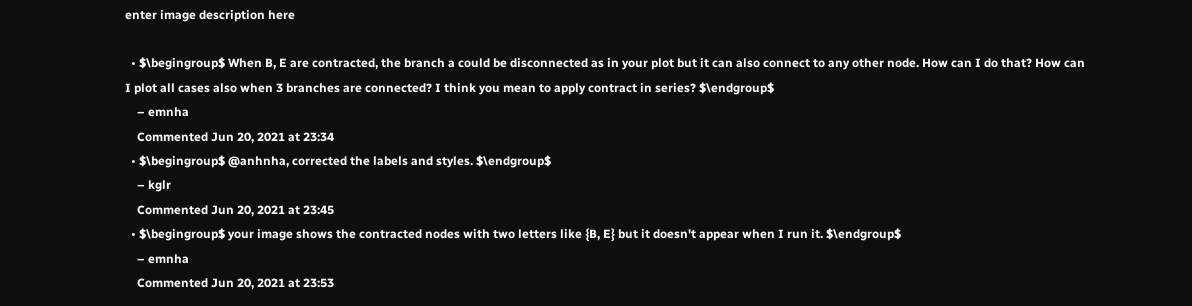enter image description here

  • $\begingroup$ When B, E are contracted, the branch a could be disconnected as in your plot but it can also connect to any other node. How can I do that? How can I plot all cases also when 3 branches are connected? I think you mean to apply contract in series? $\endgroup$
    – emnha
    Commented Jun 20, 2021 at 23:34
  • $\begingroup$ @anhnha, corrected the labels and styles. $\endgroup$
    – kglr
    Commented Jun 20, 2021 at 23:45
  • $\begingroup$ your image shows the contracted nodes with two letters like {B, E} but it doesn't appear when I run it. $\endgroup$
    – emnha
    Commented Jun 20, 2021 at 23:53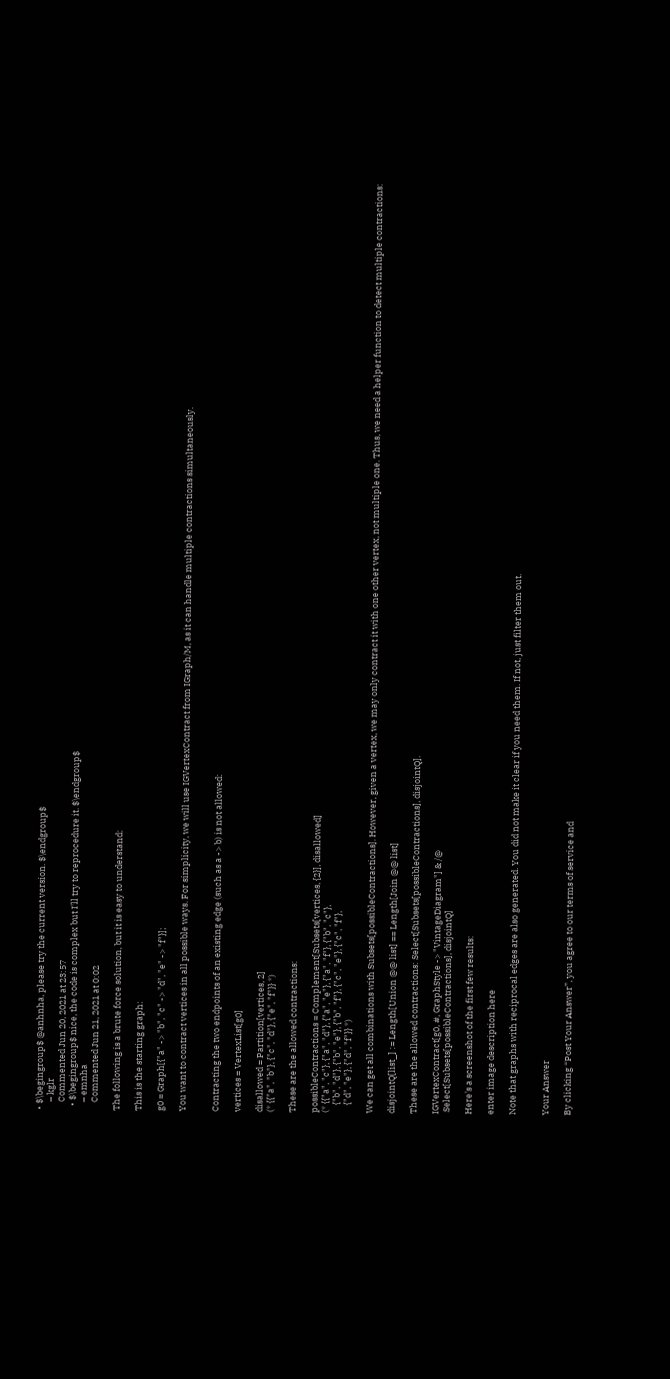• $\begingroup$ @anhnha, please try the current version. $\endgroup$
    – kglr
    Commented Jun 20, 2021 at 23:57
  • $\begingroup$ nice, the code is complex but I'll try to reprocedure it. $\endgroup$
    – emnha
    Commented Jun 21, 2021 at 0:02

The following is a brute force solution, but it is easy to understand:

This is the starting graph:

g0 = Graph[{"a" -> "b", "c" -> "d", "e" -> "f"}];

You want to contract vertices in all possible ways. For simplicity, we will use IGVertexContract from IGraph/M, as it can handle multiple contractions simultaneously.


Contracting the two endpoints of an existing edge (such as a -> b) is not allowed:

vertices = VertexList[g0]

disallowed = Partition[vertices, 2]
(* {{"a", "b"}, {"c", "d"}, {"e", "f"}} *)

These are the allowed contractions:

possibleContractions = Complement[Subsets[vertices, {2}], disallowed]
(* {{"a", "c"}, {"a", "d"}, {"a", "e"}, {"a", "f"}, {"b", "c"},
    {"b", "d"}, {"b", "e"}, {"b", "f"}, {"c", "e"}, {"c", "f"},
    {"d", "e"}, {"d", "f"}} *)

We can get all combinations with Subsets[possibleContractions]. However, given a vertex, we may only contract it with one other vertex, not multiple one. Thus, we need a helper function to detect multiple contractions:

disjointQ[list_] := Length[Union @@ list] == Length[Join @@ list]

These are the allowed contractions: Select[Subsets[possibleContractions], disjointQ].

IGVertexContract[g0, #, GraphStyle -> "VintageDiagram"] & /@
 Select[Subsets[possibleContractions], disjointQ]

Here's a screenshot of the first few results:

enter image description here

Note that graphs with reciprocal edges are also generated. You did not make it clear if you need them. If not, just filter them out.


Your Answer

By clicking “Post Your Answer”, you agree to our terms of service and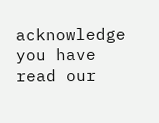acknowledge you have read our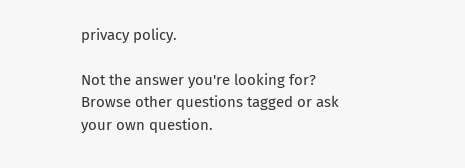privacy policy.

Not the answer you're looking for? Browse other questions tagged or ask your own question.